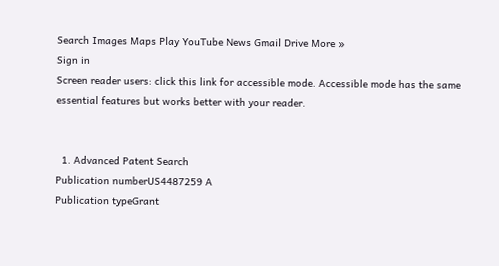Search Images Maps Play YouTube News Gmail Drive More »
Sign in
Screen reader users: click this link for accessible mode. Accessible mode has the same essential features but works better with your reader.


  1. Advanced Patent Search
Publication numberUS4487259 A
Publication typeGrant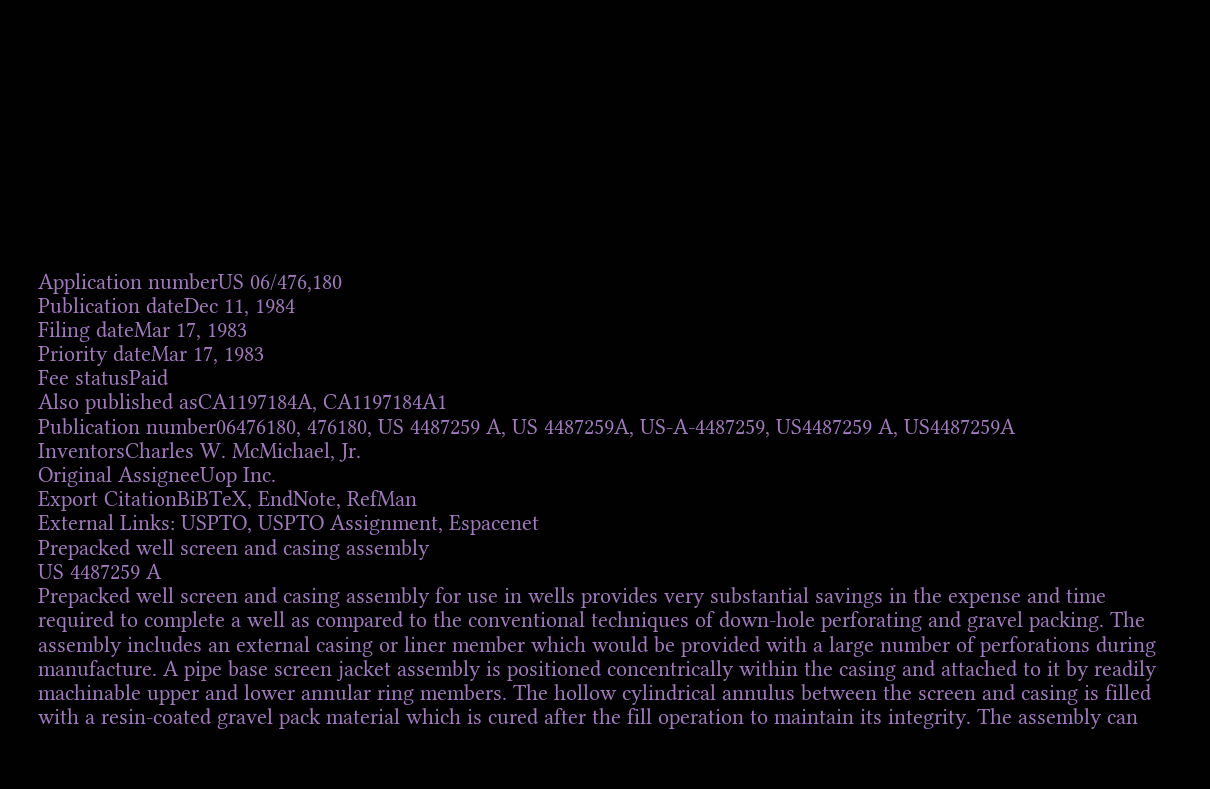Application numberUS 06/476,180
Publication dateDec 11, 1984
Filing dateMar 17, 1983
Priority dateMar 17, 1983
Fee statusPaid
Also published asCA1197184A, CA1197184A1
Publication number06476180, 476180, US 4487259 A, US 4487259A, US-A-4487259, US4487259 A, US4487259A
InventorsCharles W. McMichael, Jr.
Original AssigneeUop Inc.
Export CitationBiBTeX, EndNote, RefMan
External Links: USPTO, USPTO Assignment, Espacenet
Prepacked well screen and casing assembly
US 4487259 A
Prepacked well screen and casing assembly for use in wells provides very substantial savings in the expense and time required to complete a well as compared to the conventional techniques of down-hole perforating and gravel packing. The assembly includes an external casing or liner member which would be provided with a large number of perforations during manufacture. A pipe base screen jacket assembly is positioned concentrically within the casing and attached to it by readily machinable upper and lower annular ring members. The hollow cylindrical annulus between the screen and casing is filled with a resin-coated gravel pack material which is cured after the fill operation to maintain its integrity. The assembly can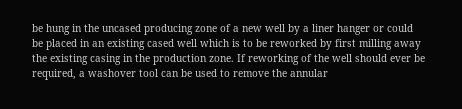be hung in the uncased producing zone of a new well by a liner hanger or could be placed in an existing cased well which is to be reworked by first milling away the existing casing in the production zone. If reworking of the well should ever be required, a washover tool can be used to remove the annular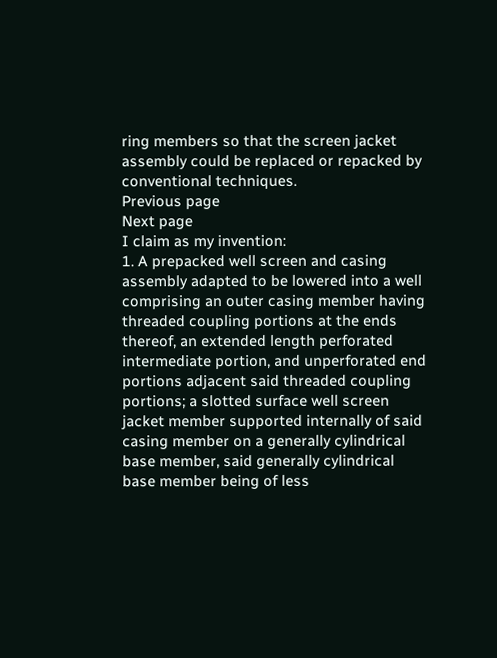ring members so that the screen jacket assembly could be replaced or repacked by conventional techniques.
Previous page
Next page
I claim as my invention:
1. A prepacked well screen and casing assembly adapted to be lowered into a well comprising an outer casing member having threaded coupling portions at the ends thereof, an extended length perforated intermediate portion, and unperforated end portions adjacent said threaded coupling portions; a slotted surface well screen jacket member supported internally of said casing member on a generally cylindrical base member, said generally cylindrical base member being of less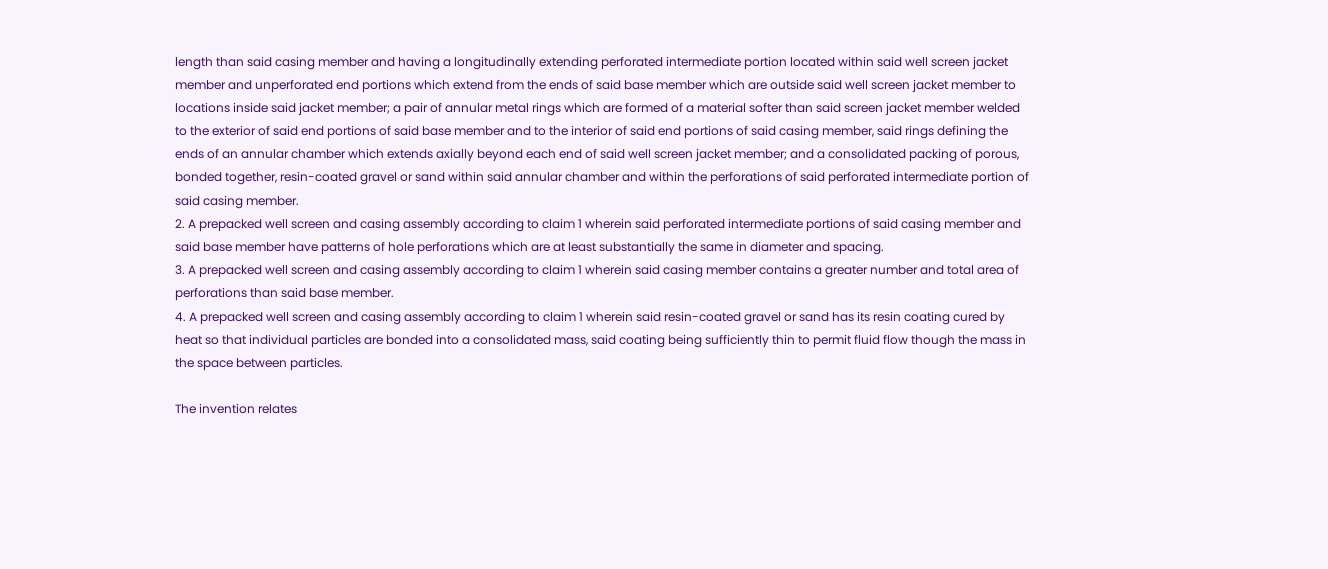length than said casing member and having a longitudinally extending perforated intermediate portion located within said well screen jacket member and unperforated end portions which extend from the ends of said base member which are outside said well screen jacket member to locations inside said jacket member; a pair of annular metal rings which are formed of a material softer than said screen jacket member welded to the exterior of said end portions of said base member and to the interior of said end portions of said casing member, said rings defining the ends of an annular chamber which extends axially beyond each end of said well screen jacket member; and a consolidated packing of porous, bonded together, resin-coated gravel or sand within said annular chamber and within the perforations of said perforated intermediate portion of said casing member.
2. A prepacked well screen and casing assembly according to claim 1 wherein said perforated intermediate portions of said casing member and said base member have patterns of hole perforations which are at least substantially the same in diameter and spacing.
3. A prepacked well screen and casing assembly according to claim 1 wherein said casing member contains a greater number and total area of perforations than said base member.
4. A prepacked well screen and casing assembly according to claim 1 wherein said resin-coated gravel or sand has its resin coating cured by heat so that individual particles are bonded into a consolidated mass, said coating being sufficiently thin to permit fluid flow though the mass in the space between particles.

The invention relates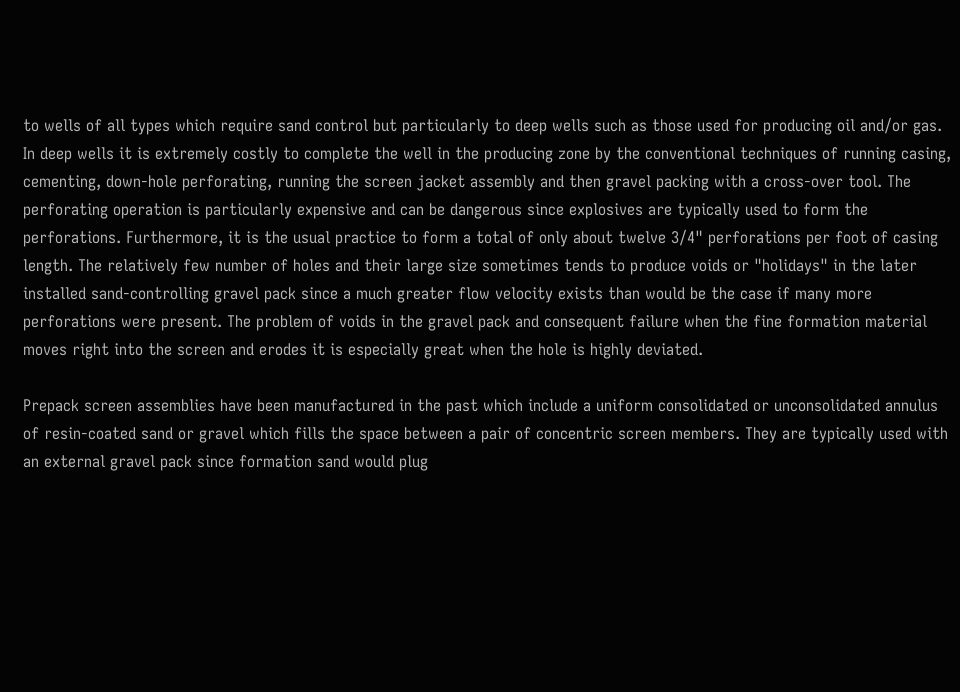to wells of all types which require sand control but particularly to deep wells such as those used for producing oil and/or gas. In deep wells it is extremely costly to complete the well in the producing zone by the conventional techniques of running casing, cementing, down-hole perforating, running the screen jacket assembly and then gravel packing with a cross-over tool. The perforating operation is particularly expensive and can be dangerous since explosives are typically used to form the perforations. Furthermore, it is the usual practice to form a total of only about twelve 3/4" perforations per foot of casing length. The relatively few number of holes and their large size sometimes tends to produce voids or "holidays" in the later installed sand-controlling gravel pack since a much greater flow velocity exists than would be the case if many more perforations were present. The problem of voids in the gravel pack and consequent failure when the fine formation material moves right into the screen and erodes it is especially great when the hole is highly deviated.

Prepack screen assemblies have been manufactured in the past which include a uniform consolidated or unconsolidated annulus of resin-coated sand or gravel which fills the space between a pair of concentric screen members. They are typically used with an external gravel pack since formation sand would plug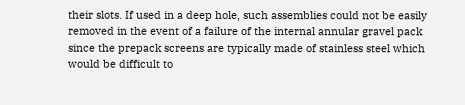their slots. If used in a deep hole, such assemblies could not be easily removed in the event of a failure of the internal annular gravel pack since the prepack screens are typically made of stainless steel which would be difficult to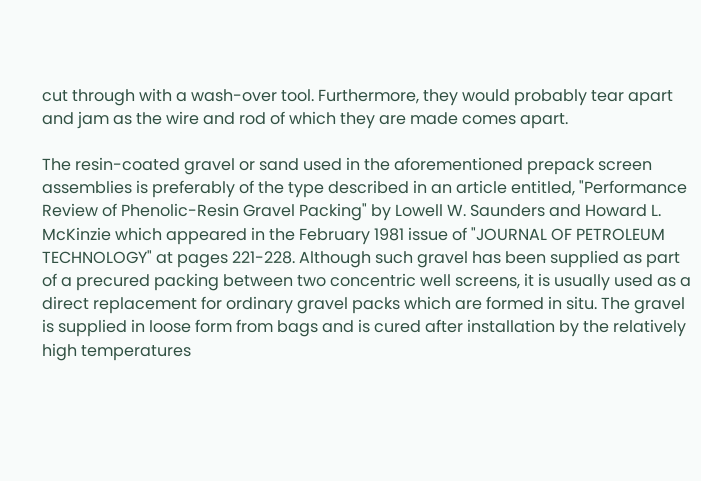cut through with a wash-over tool. Furthermore, they would probably tear apart and jam as the wire and rod of which they are made comes apart.

The resin-coated gravel or sand used in the aforementioned prepack screen assemblies is preferably of the type described in an article entitled, "Performance Review of Phenolic-Resin Gravel Packing" by Lowell W. Saunders and Howard L. McKinzie which appeared in the February 1981 issue of "JOURNAL OF PETROLEUM TECHNOLOGY" at pages 221-228. Although such gravel has been supplied as part of a precured packing between two concentric well screens, it is usually used as a direct replacement for ordinary gravel packs which are formed in situ. The gravel is supplied in loose form from bags and is cured after installation by the relatively high temperatures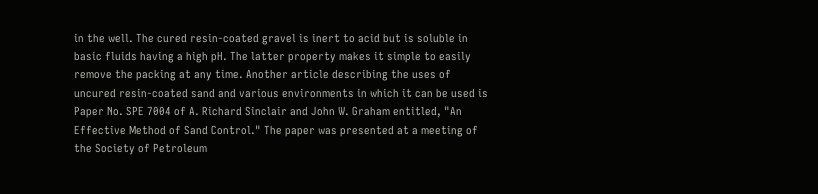in the well. The cured resin-coated gravel is inert to acid but is soluble in basic fluids having a high pH. The latter property makes it simple to easily remove the packing at any time. Another article describing the uses of uncured resin-coated sand and various environments in which it can be used is Paper No. SPE 7004 of A. Richard Sinclair and John W. Graham entitled, "An Effective Method of Sand Control." The paper was presented at a meeting of the Society of Petroleum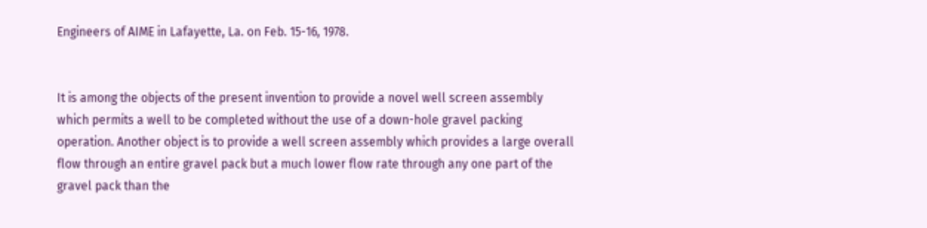Engineers of AIME in Lafayette, La. on Feb. 15-16, 1978.


It is among the objects of the present invention to provide a novel well screen assembly which permits a well to be completed without the use of a down-hole gravel packing operation. Another object is to provide a well screen assembly which provides a large overall flow through an entire gravel pack but a much lower flow rate through any one part of the gravel pack than the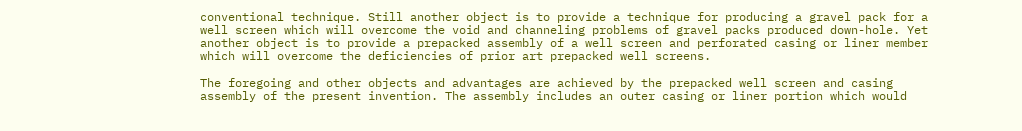conventional technique. Still another object is to provide a technique for producing a gravel pack for a well screen which will overcome the void and channeling problems of gravel packs produced down-hole. Yet another object is to provide a prepacked assembly of a well screen and perforated casing or liner member which will overcome the deficiencies of prior art prepacked well screens.

The foregoing and other objects and advantages are achieved by the prepacked well screen and casing assembly of the present invention. The assembly includes an outer casing or liner portion which would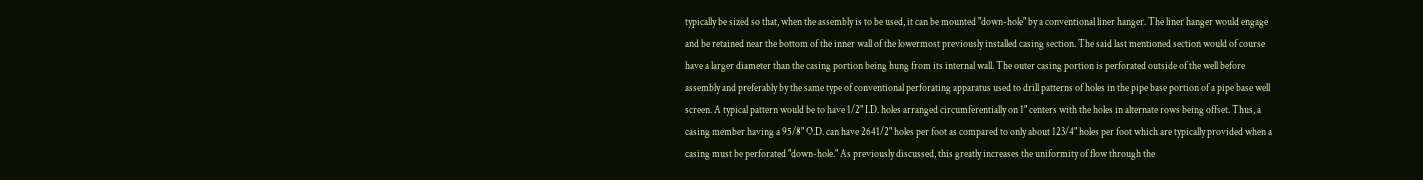typically be sized so that, when the assembly is to be used, it can be mounted "down-hole" by a conventional liner hanger. The liner hanger would engage and be retained near the bottom of the inner wall of the lowermost previously installed casing section. The said last mentioned section would of course have a larger diameter than the casing portion being hung from its internal wall. The outer casing portion is perforated outside of the well before assembly and preferably by the same type of conventional perforating apparatus used to drill patterns of holes in the pipe base portion of a pipe base well screen. A typical pattern would be to have 1/2" I.D. holes arranged circumferentially on 1" centers with the holes in alternate rows being offset. Thus, a casing member having a 95/8" O.D. can have 2641/2" holes per foot as compared to only about 123/4" holes per foot which are typically provided when a casing must be perforated "down-hole." As previously discussed, this greatly increases the uniformity of flow through the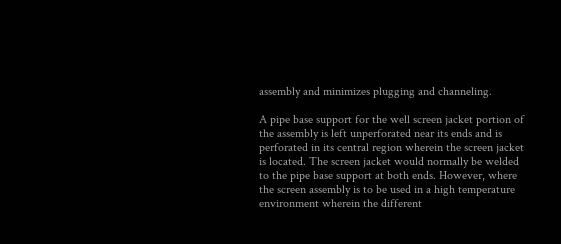assembly and minimizes plugging and channeling.

A pipe base support for the well screen jacket portion of the assembly is left unperforated near its ends and is perforated in its central region wherein the screen jacket is located. The screen jacket would normally be welded to the pipe base support at both ends. However, where the screen assembly is to be used in a high temperature environment wherein the different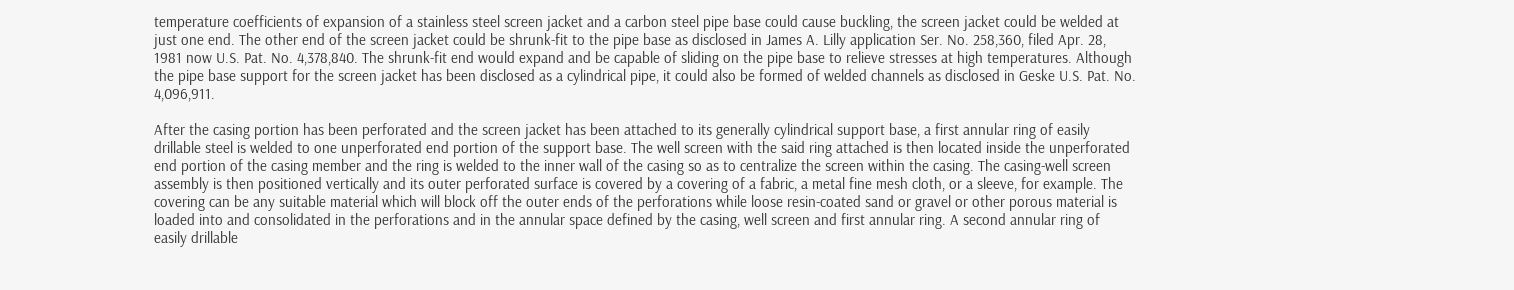temperature coefficients of expansion of a stainless steel screen jacket and a carbon steel pipe base could cause buckling, the screen jacket could be welded at just one end. The other end of the screen jacket could be shrunk-fit to the pipe base as disclosed in James A. Lilly application Ser. No. 258,360, filed Apr. 28, 1981 now U.S. Pat. No. 4,378,840. The shrunk-fit end would expand and be capable of sliding on the pipe base to relieve stresses at high temperatures. Although the pipe base support for the screen jacket has been disclosed as a cylindrical pipe, it could also be formed of welded channels as disclosed in Geske U.S. Pat. No. 4,096,911.

After the casing portion has been perforated and the screen jacket has been attached to its generally cylindrical support base, a first annular ring of easily drillable steel is welded to one unperforated end portion of the support base. The well screen with the said ring attached is then located inside the unperforated end portion of the casing member and the ring is welded to the inner wall of the casing so as to centralize the screen within the casing. The casing-well screen assembly is then positioned vertically and its outer perforated surface is covered by a covering of a fabric, a metal fine mesh cloth, or a sleeve, for example. The covering can be any suitable material which will block off the outer ends of the perforations while loose resin-coated sand or gravel or other porous material is loaded into and consolidated in the perforations and in the annular space defined by the casing, well screen and first annular ring. A second annular ring of easily drillable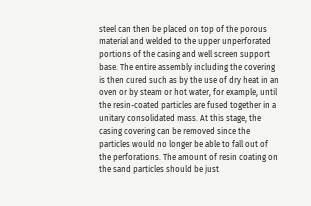steel can then be placed on top of the porous material and welded to the upper unperforated portions of the casing and well screen support base. The entire assembly including the covering is then cured such as by the use of dry heat in an oven or by steam or hot water, for example, until the resin-coated particles are fused together in a unitary consolidated mass. At this stage, the casing covering can be removed since the particles would no longer be able to fall out of the perforations. The amount of resin coating on the sand particles should be just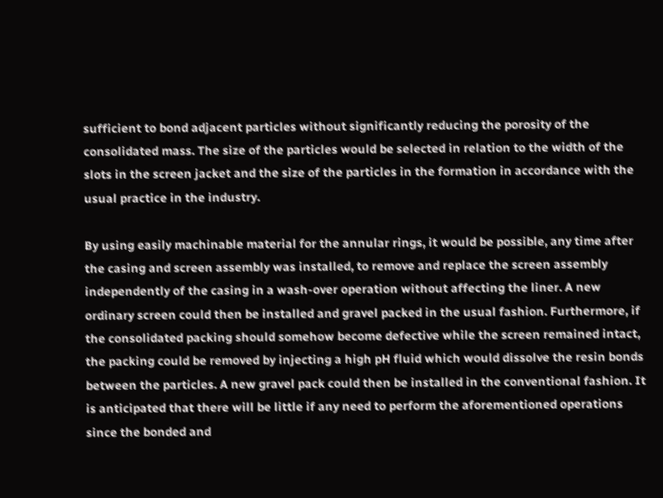sufficient to bond adjacent particles without significantly reducing the porosity of the consolidated mass. The size of the particles would be selected in relation to the width of the slots in the screen jacket and the size of the particles in the formation in accordance with the usual practice in the industry.

By using easily machinable material for the annular rings, it would be possible, any time after the casing and screen assembly was installed, to remove and replace the screen assembly independently of the casing in a wash-over operation without affecting the liner. A new ordinary screen could then be installed and gravel packed in the usual fashion. Furthermore, if the consolidated packing should somehow become defective while the screen remained intact, the packing could be removed by injecting a high pH fluid which would dissolve the resin bonds between the particles. A new gravel pack could then be installed in the conventional fashion. It is anticipated that there will be little if any need to perform the aforementioned operations since the bonded and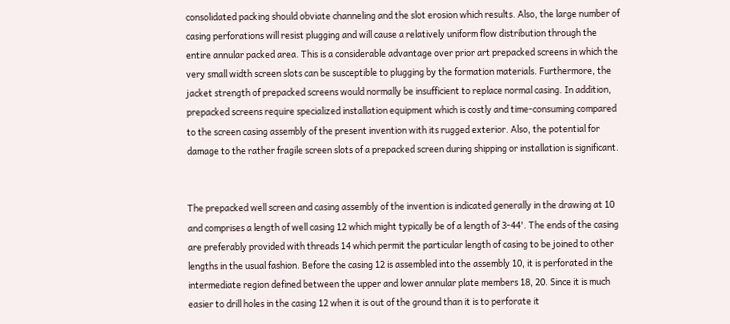consolidated packing should obviate channeling and the slot erosion which results. Also, the large number of casing perforations will resist plugging and will cause a relatively uniform flow distribution through the entire annular packed area. This is a considerable advantage over prior art prepacked screens in which the very small width screen slots can be susceptible to plugging by the formation materials. Furthermore, the jacket strength of prepacked screens would normally be insufficient to replace normal casing. In addition, prepacked screens require specialized installation equipment which is costly and time-consuming compared to the screen casing assembly of the present invention with its rugged exterior. Also, the potential for damage to the rather fragile screen slots of a prepacked screen during shipping or installation is significant.


The prepacked well screen and casing assembly of the invention is indicated generally in the drawing at 10 and comprises a length of well casing 12 which might typically be of a length of 3-44'. The ends of the casing are preferably provided with threads 14 which permit the particular length of casing to be joined to other lengths in the usual fashion. Before the casing 12 is assembled into the assembly 10, it is perforated in the intermediate region defined between the upper and lower annular plate members 18, 20. Since it is much easier to drill holes in the casing 12 when it is out of the ground than it is to perforate it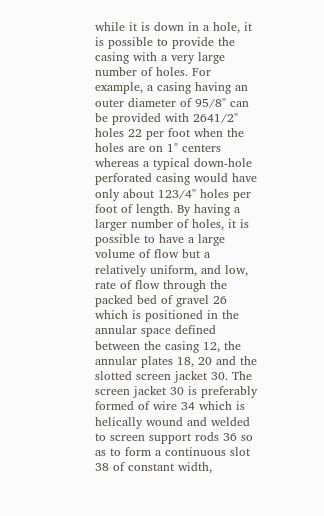while it is down in a hole, it is possible to provide the casing with a very large number of holes. For example, a casing having an outer diameter of 95/8" can be provided with 2641/2" holes 22 per foot when the holes are on 1" centers whereas a typical down-hole perforated casing would have only about 123/4" holes per foot of length. By having a larger number of holes, it is possible to have a large volume of flow but a relatively uniform, and low, rate of flow through the packed bed of gravel 26 which is positioned in the annular space defined between the casing 12, the annular plates 18, 20 and the slotted screen jacket 30. The screen jacket 30 is preferably formed of wire 34 which is helically wound and welded to screen support rods 36 so as to form a continuous slot 38 of constant width,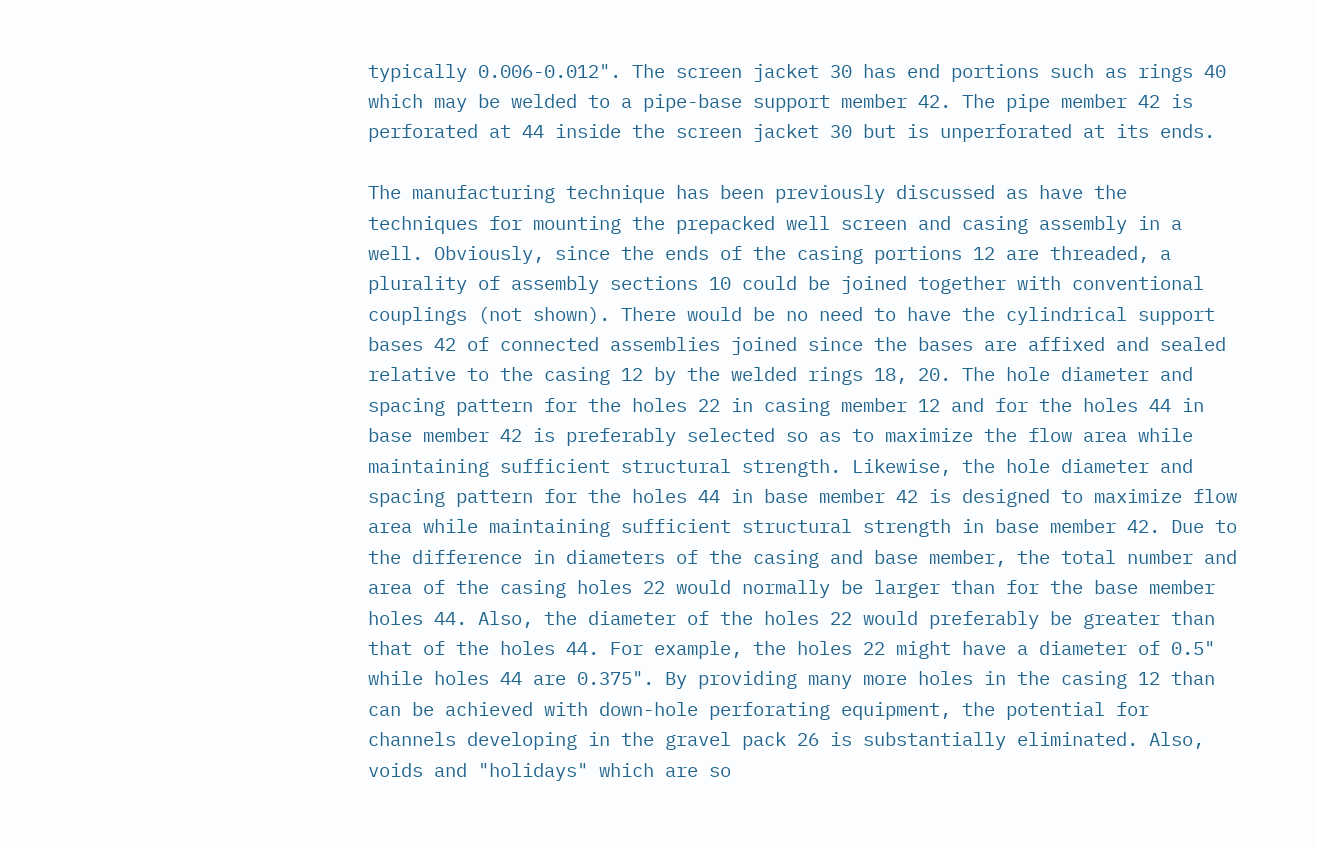typically 0.006-0.012". The screen jacket 30 has end portions such as rings 40 which may be welded to a pipe-base support member 42. The pipe member 42 is perforated at 44 inside the screen jacket 30 but is unperforated at its ends.

The manufacturing technique has been previously discussed as have the techniques for mounting the prepacked well screen and casing assembly in a well. Obviously, since the ends of the casing portions 12 are threaded, a plurality of assembly sections 10 could be joined together with conventional couplings (not shown). There would be no need to have the cylindrical support bases 42 of connected assemblies joined since the bases are affixed and sealed relative to the casing 12 by the welded rings 18, 20. The hole diameter and spacing pattern for the holes 22 in casing member 12 and for the holes 44 in base member 42 is preferably selected so as to maximize the flow area while maintaining sufficient structural strength. Likewise, the hole diameter and spacing pattern for the holes 44 in base member 42 is designed to maximize flow area while maintaining sufficient structural strength in base member 42. Due to the difference in diameters of the casing and base member, the total number and area of the casing holes 22 would normally be larger than for the base member holes 44. Also, the diameter of the holes 22 would preferably be greater than that of the holes 44. For example, the holes 22 might have a diameter of 0.5" while holes 44 are 0.375". By providing many more holes in the casing 12 than can be achieved with down-hole perforating equipment, the potential for channels developing in the gravel pack 26 is substantially eliminated. Also, voids and "holidays" which are so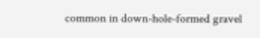common in down-hole-formed gravel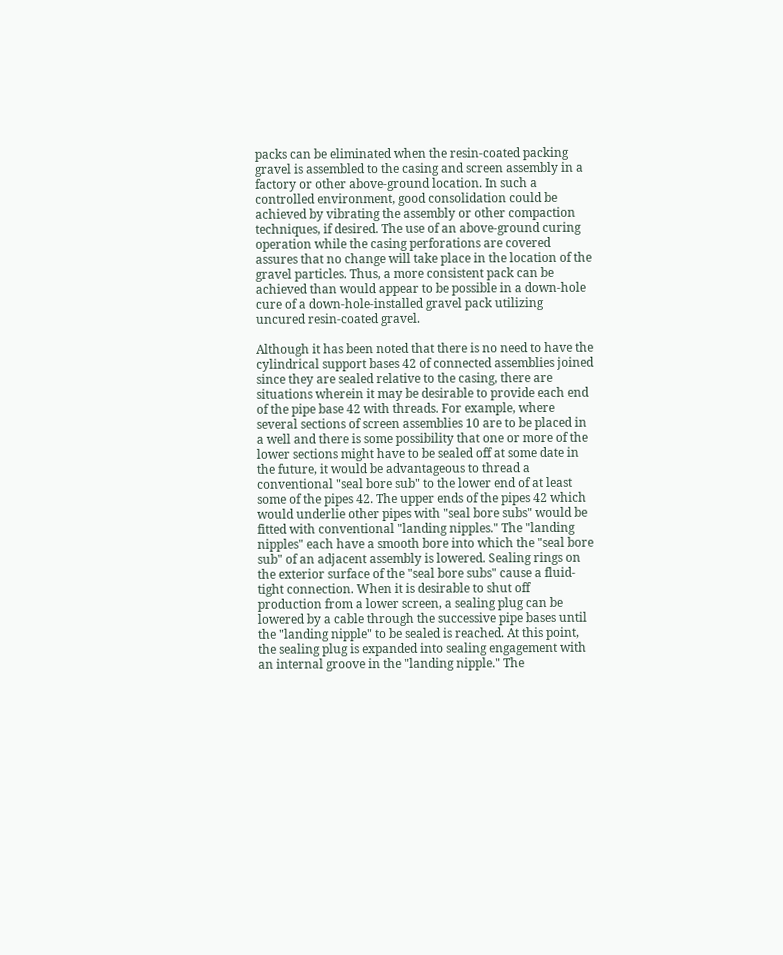packs can be eliminated when the resin-coated packing gravel is assembled to the casing and screen assembly in a factory or other above-ground location. In such a controlled environment, good consolidation could be achieved by vibrating the assembly or other compaction techniques, if desired. The use of an above-ground curing operation while the casing perforations are covered assures that no change will take place in the location of the gravel particles. Thus, a more consistent pack can be achieved than would appear to be possible in a down-hole cure of a down-hole-installed gravel pack utilizing uncured resin-coated gravel.

Although it has been noted that there is no need to have the cylindrical support bases 42 of connected assemblies joined since they are sealed relative to the casing, there are situations wherein it may be desirable to provide each end of the pipe base 42 with threads. For example, where several sections of screen assemblies 10 are to be placed in a well and there is some possibility that one or more of the lower sections might have to be sealed off at some date in the future, it would be advantageous to thread a conventional "seal bore sub" to the lower end of at least some of the pipes 42. The upper ends of the pipes 42 which would underlie other pipes with "seal bore subs" would be fitted with conventional "landing nipples." The "landing nipples" each have a smooth bore into which the "seal bore sub" of an adjacent assembly is lowered. Sealing rings on the exterior surface of the "seal bore subs" cause a fluid-tight connection. When it is desirable to shut off production from a lower screen, a sealing plug can be lowered by a cable through the successive pipe bases until the "landing nipple" to be sealed is reached. At this point, the sealing plug is expanded into sealing engagement with an internal groove in the "landing nipple." The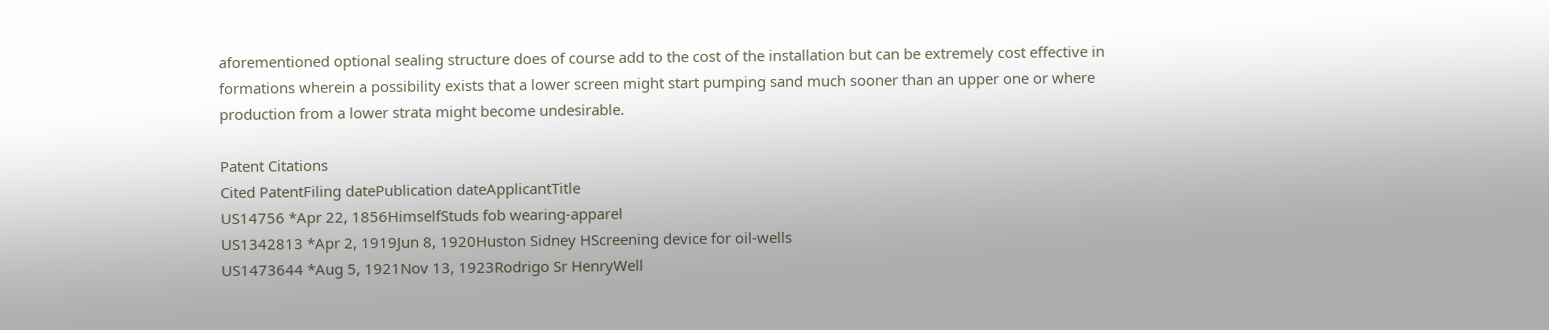aforementioned optional sealing structure does of course add to the cost of the installation but can be extremely cost effective in formations wherein a possibility exists that a lower screen might start pumping sand much sooner than an upper one or where production from a lower strata might become undesirable.

Patent Citations
Cited PatentFiling datePublication dateApplicantTitle
US14756 *Apr 22, 1856HimselfStuds fob wearing-apparel
US1342813 *Apr 2, 1919Jun 8, 1920Huston Sidney HScreening device for oil-wells
US1473644 *Aug 5, 1921Nov 13, 1923Rodrigo Sr HenryWell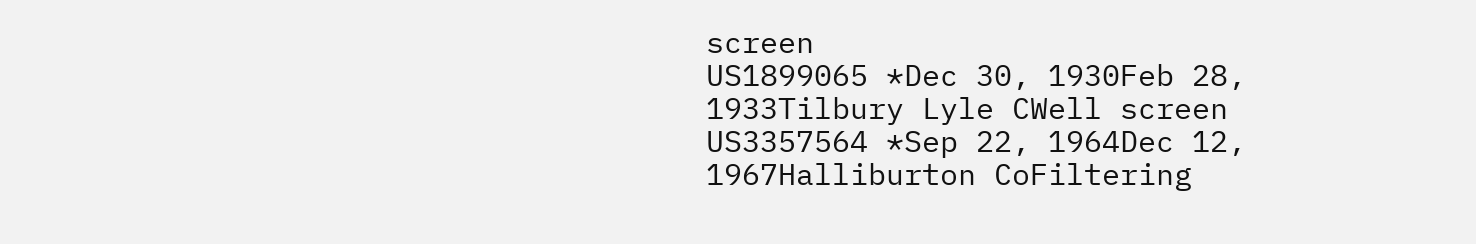screen
US1899065 *Dec 30, 1930Feb 28, 1933Tilbury Lyle CWell screen
US3357564 *Sep 22, 1964Dec 12, 1967Halliburton CoFiltering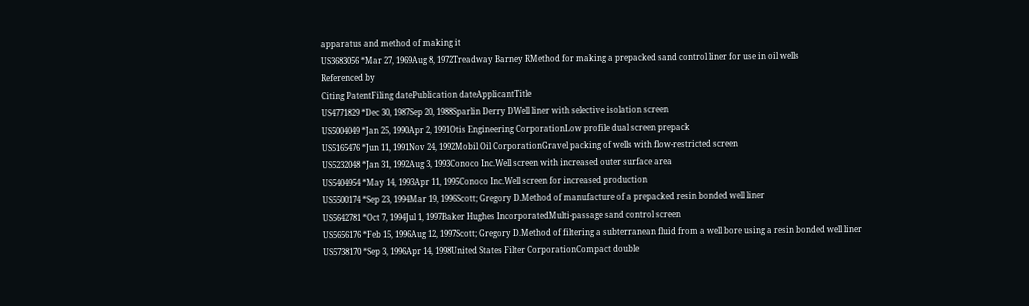apparatus and method of making it
US3683056 *Mar 27, 1969Aug 8, 1972Treadway Barney RMethod for making a prepacked sand control liner for use in oil wells
Referenced by
Citing PatentFiling datePublication dateApplicantTitle
US4771829 *Dec 30, 1987Sep 20, 1988Sparlin Derry DWell liner with selective isolation screen
US5004049 *Jan 25, 1990Apr 2, 1991Otis Engineering CorporationLow profile dual screen prepack
US5165476 *Jun 11, 1991Nov 24, 1992Mobil Oil CorporationGravel packing of wells with flow-restricted screen
US5232048 *Jan 31, 1992Aug 3, 1993Conoco Inc.Well screen with increased outer surface area
US5404954 *May 14, 1993Apr 11, 1995Conoco Inc.Well screen for increased production
US5500174 *Sep 23, 1994Mar 19, 1996Scott; Gregory D.Method of manufacture of a prepacked resin bonded well liner
US5642781 *Oct 7, 1994Jul 1, 1997Baker Hughes IncorporatedMulti-passage sand control screen
US5656176 *Feb 15, 1996Aug 12, 1997Scott; Gregory D.Method of filtering a subterranean fluid from a well bore using a resin bonded well liner
US5738170 *Sep 3, 1996Apr 14, 1998United States Filter CorporationCompact double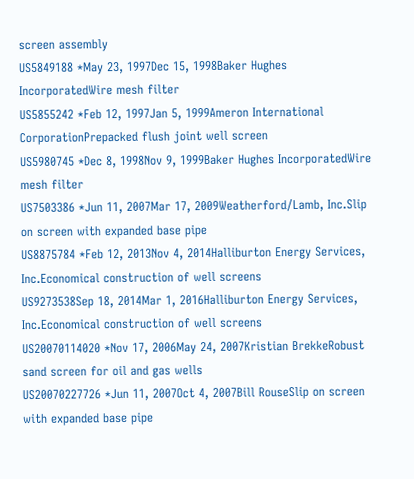screen assembly
US5849188 *May 23, 1997Dec 15, 1998Baker Hughes IncorporatedWire mesh filter
US5855242 *Feb 12, 1997Jan 5, 1999Ameron International CorporationPrepacked flush joint well screen
US5980745 *Dec 8, 1998Nov 9, 1999Baker Hughes IncorporatedWire mesh filter
US7503386 *Jun 11, 2007Mar 17, 2009Weatherford/Lamb, Inc.Slip on screen with expanded base pipe
US8875784 *Feb 12, 2013Nov 4, 2014Halliburton Energy Services, Inc.Economical construction of well screens
US9273538Sep 18, 2014Mar 1, 2016Halliburton Energy Services, Inc.Economical construction of well screens
US20070114020 *Nov 17, 2006May 24, 2007Kristian BrekkeRobust sand screen for oil and gas wells
US20070227726 *Jun 11, 2007Oct 4, 2007Bill RouseSlip on screen with expanded base pipe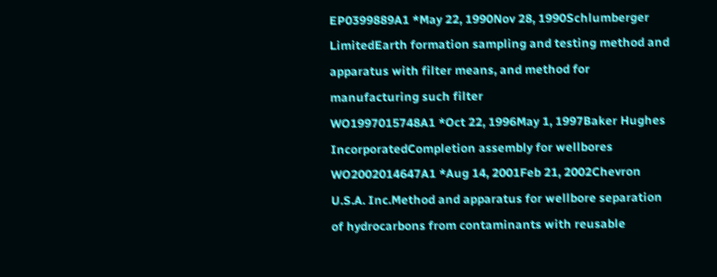EP0399889A1 *May 22, 1990Nov 28, 1990Schlumberger LimitedEarth formation sampling and testing method and apparatus with filter means, and method for manufacturing such filter
WO1997015748A1 *Oct 22, 1996May 1, 1997Baker Hughes IncorporatedCompletion assembly for wellbores
WO2002014647A1 *Aug 14, 2001Feb 21, 2002Chevron U.S.A. Inc.Method and apparatus for wellbore separation of hydrocarbons from contaminants with reusable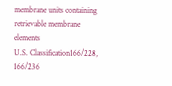membrane units containing retrievable membrane elements
U.S. Classification166/228, 166/236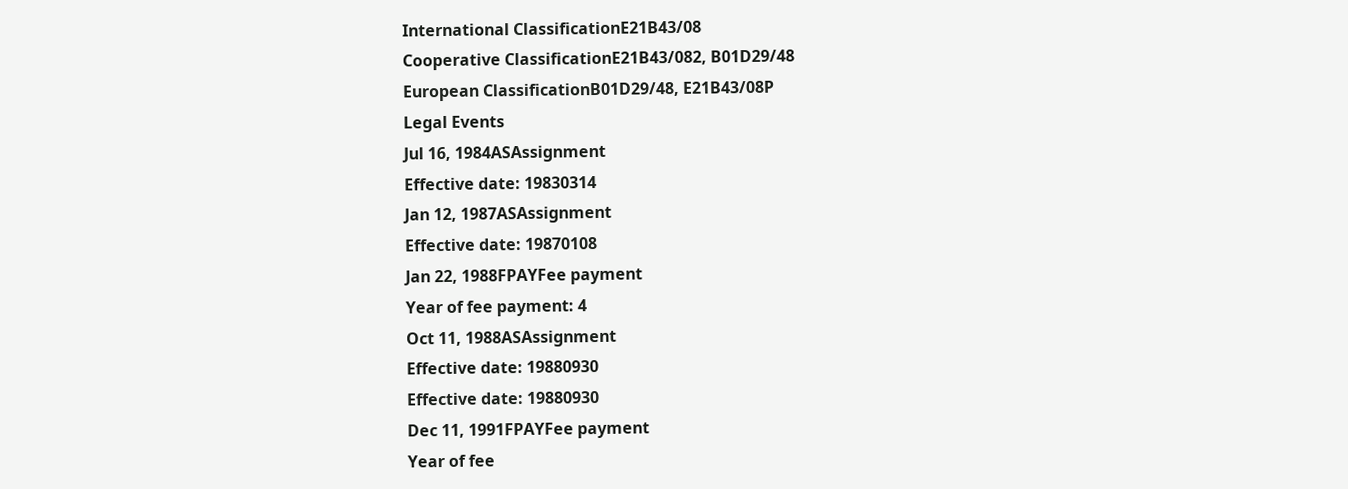International ClassificationE21B43/08
Cooperative ClassificationE21B43/082, B01D29/48
European ClassificationB01D29/48, E21B43/08P
Legal Events
Jul 16, 1984ASAssignment
Effective date: 19830314
Jan 12, 1987ASAssignment
Effective date: 19870108
Jan 22, 1988FPAYFee payment
Year of fee payment: 4
Oct 11, 1988ASAssignment
Effective date: 19880930
Effective date: 19880930
Dec 11, 1991FPAYFee payment
Year of fee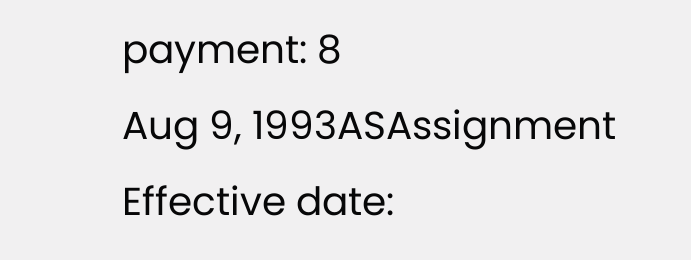payment: 8
Aug 9, 1993ASAssignment
Effective date: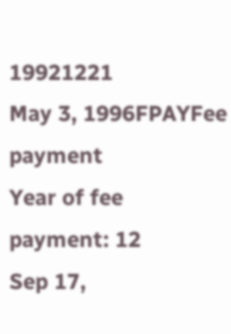19921221
May 3, 1996FPAYFee payment
Year of fee payment: 12
Sep 17,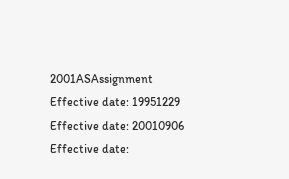2001ASAssignment
Effective date: 19951229
Effective date: 20010906
Effective date: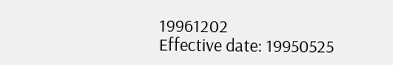19961202
Effective date: 19950525